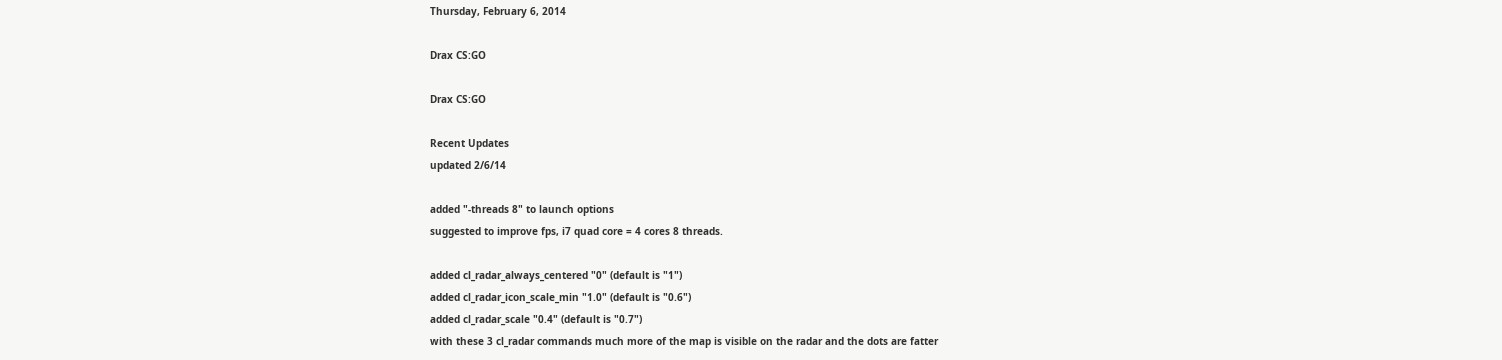Thursday, February 6, 2014

Drax CS:GO

Drax CS:GO

Recent Updates
updated 2/6/14

added "-threads 8" to launch options
suggested to improve fps, i7 quad core = 4 cores 8 threads.

added cl_radar_always_centered "0" (default is "1")
added cl_radar_icon_scale_min "1.0" (default is "0.6")
added cl_radar_scale "0.4" (default is "0.7")
with these 3 cl_radar commands much more of the map is visible on the radar and the dots are fatter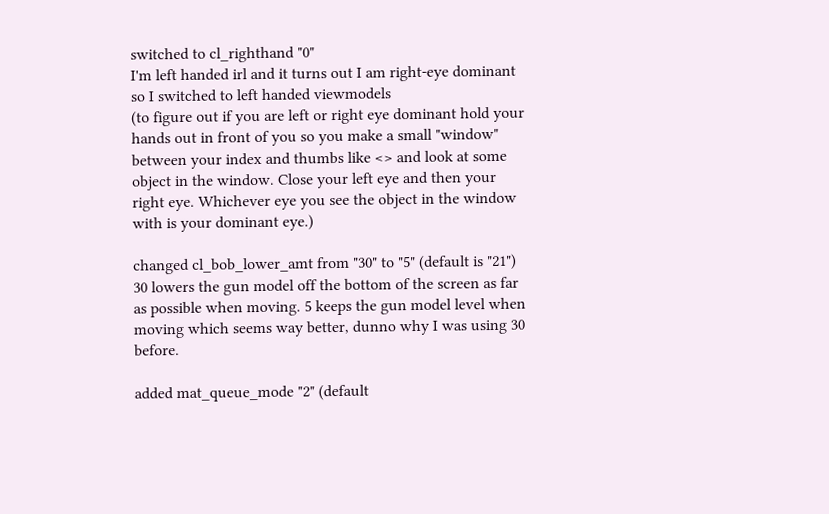switched to cl_righthand "0"
I'm left handed irl and it turns out I am right-eye dominant so I switched to left handed viewmodels
(to figure out if you are left or right eye dominant hold your hands out in front of you so you make a small "window" between your index and thumbs like <> and look at some object in the window. Close your left eye and then your right eye. Whichever eye you see the object in the window with is your dominant eye.)

changed cl_bob_lower_amt from "30" to "5" (default is "21")
30 lowers the gun model off the bottom of the screen as far as possible when moving. 5 keeps the gun model level when moving which seems way better, dunno why I was using 30 before.

added mat_queue_mode "2" (default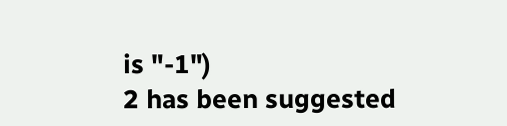is "-1")
2 has been suggested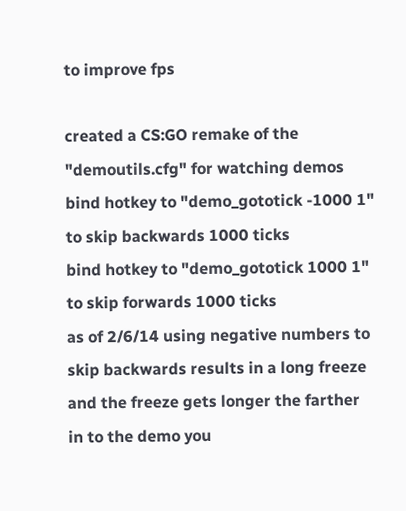to improve fps

created a CS:GO remake of the "demoutils.cfg" for watching demos
bind hotkey to "demo_gototick -1000 1" to skip backwards 1000 ticks
bind hotkey to "demo_gototick 1000 1" to skip forwards 1000 ticks
as of 2/6/14 using negative numbers to skip backwards results in a long freeze and the freeze gets longer the farther in to the demo you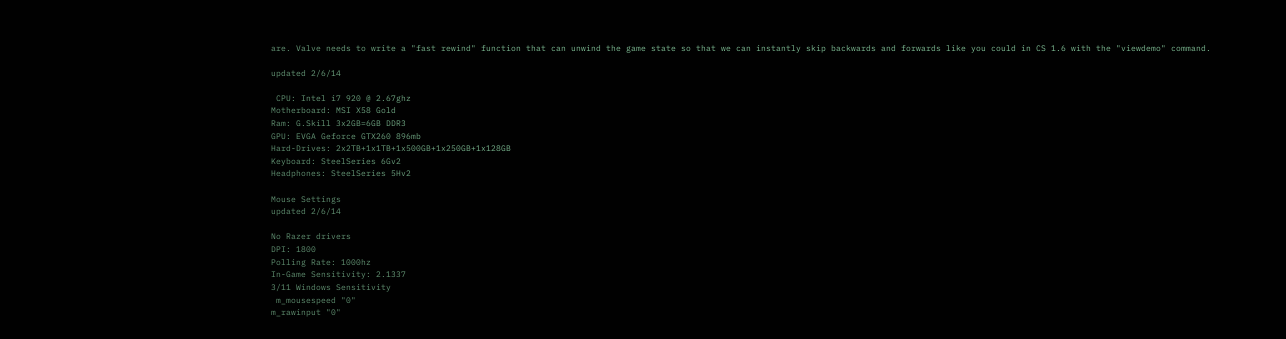are. Valve needs to write a "fast rewind" function that can unwind the game state so that we can instantly skip backwards and forwards like you could in CS 1.6 with the "viewdemo" command.

updated 2/6/14

 CPU: Intel i7 920 @ 2.67ghz
Motherboard: MSI X58 Gold
Ram: G.Skill 3x2GB=6GB DDR3
GPU: EVGA Geforce GTX260 896mb
Hard-Drives: 2x2TB+1x1TB+1x500GB+1x250GB+1x128GB
Keyboard: SteelSeries 6Gv2
Headphones: SteelSeries 5Hv2

Mouse Settings
updated 2/6/14

No Razer drivers
DPI: 1800
Polling Rate: 1000hz
In-Game Sensitivity: 2.1337
3/11 Windows Sensitivity
 m_mousespeed "0"
m_rawinput "0"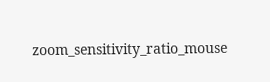zoom_sensitivity_ratio_mouse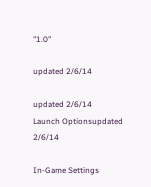"1.0"

updated 2/6/14

updated 2/6/14
Launch Optionsupdated 2/6/14

In-Game Settings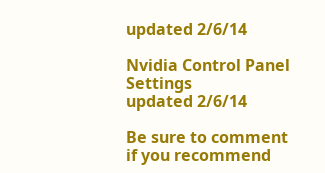updated 2/6/14

Nvidia Control Panel Settings
updated 2/6/14

Be sure to comment if you recommend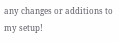any changes or additions to my setup!